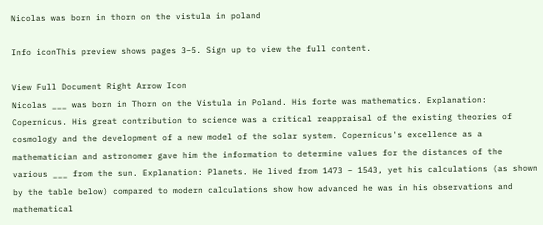Nicolas was born in thorn on the vistula in poland

Info iconThis preview shows pages 3–5. Sign up to view the full content.

View Full Document Right Arrow Icon
Nicolas ___ was born in Thorn on the Vistula in Poland. His forte was mathematics. Explanation: Copernicus. His great contribution to science was a critical reappraisal of the existing theories of cosmology and the development of a new model of the solar system. Copernicus's excellence as a mathematician and astronomer gave him the information to determine values for the distances of the various ___ from the sun. Explanation: Planets. He lived from 1473 – 1543, yet his calculations (as shown by the table below) compared to modern calculations show how advanced he was in his observations and mathematical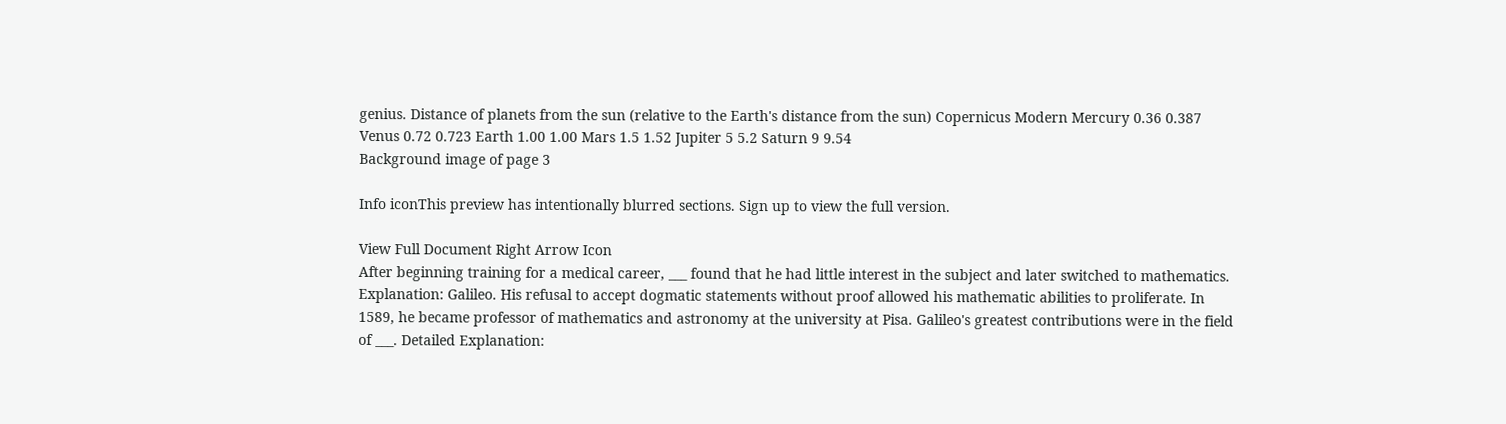genius. Distance of planets from the sun (relative to the Earth's distance from the sun) Copernicus Modern Mercury 0.36 0.387 Venus 0.72 0.723 Earth 1.00 1.00 Mars 1.5 1.52 Jupiter 5 5.2 Saturn 9 9.54
Background image of page 3

Info iconThis preview has intentionally blurred sections. Sign up to view the full version.

View Full Document Right Arrow Icon
After beginning training for a medical career, ___ found that he had little interest in the subject and later switched to mathematics. Explanation: Galileo. His refusal to accept dogmatic statements without proof allowed his mathematic abilities to proliferate. In 1589, he became professor of mathematics and astronomy at the university at Pisa. Galileo's greatest contributions were in the field of ___. Detailed Explanation: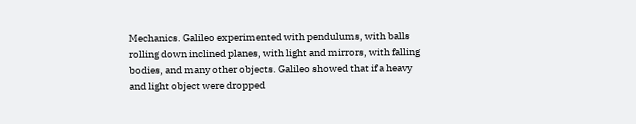Mechanics. Galileo experimented with pendulums, with balls rolling down inclined planes, with light and mirrors, with falling bodies, and many other objects. Galileo showed that if a heavy and light object were dropped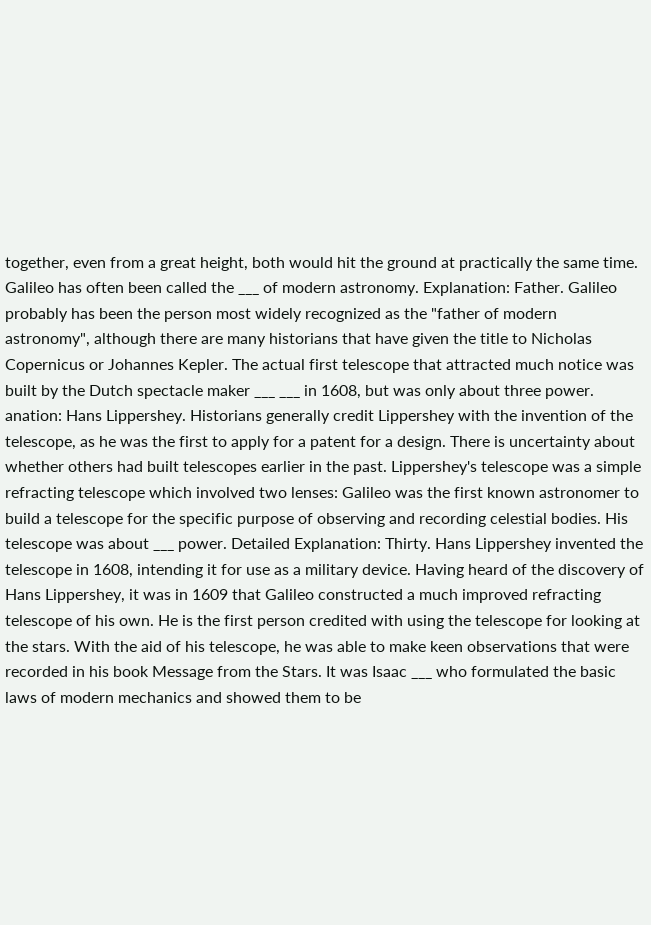together, even from a great height, both would hit the ground at practically the same time. Galileo has often been called the ___ of modern astronomy. Explanation: Father. Galileo probably has been the person most widely recognized as the "father of modern astronomy", although there are many historians that have given the title to Nicholas Copernicus or Johannes Kepler. The actual first telescope that attracted much notice was built by the Dutch spectacle maker ___ ___ in 1608, but was only about three power. anation: Hans Lippershey. Historians generally credit Lippershey with the invention of the telescope, as he was the first to apply for a patent for a design. There is uncertainty about whether others had built telescopes earlier in the past. Lippershey's telescope was a simple refracting telescope which involved two lenses: Galileo was the first known astronomer to build a telescope for the specific purpose of observing and recording celestial bodies. His telescope was about ___ power. Detailed Explanation: Thirty. Hans Lippershey invented the telescope in 1608, intending it for use as a military device. Having heard of the discovery of Hans Lippershey, it was in 1609 that Galileo constructed a much improved refracting telescope of his own. He is the first person credited with using the telescope for looking at the stars. With the aid of his telescope, he was able to make keen observations that were recorded in his book Message from the Stars. It was Isaac ___ who formulated the basic laws of modern mechanics and showed them to be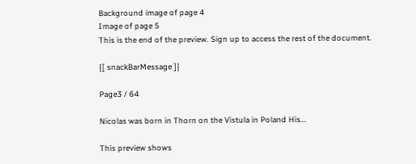Background image of page 4
Image of page 5
This is the end of the preview. Sign up to access the rest of the document.

{[ snackBarMessage ]}

Page3 / 64

Nicolas was born in Thorn on the Vistula in Poland His...

This preview shows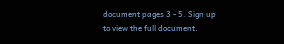document pages 3 - 5. Sign up to view the full document.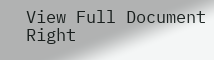View Full Document Right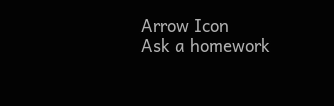Arrow Icon
Ask a homework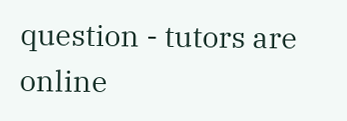question - tutors are online